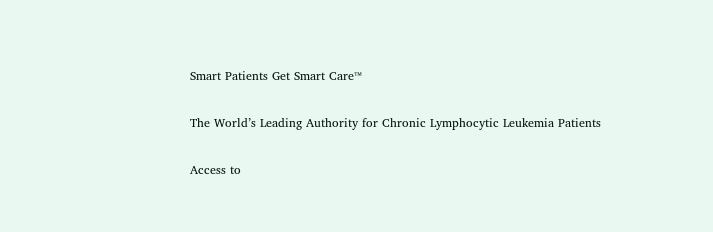Smart Patients Get Smart Care™

The World’s Leading Authority for Chronic Lymphocytic Leukemia Patients

Access to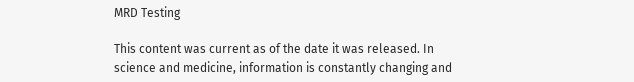MRD Testing

This content was current as of the date it was released. In science and medicine, information is constantly changing and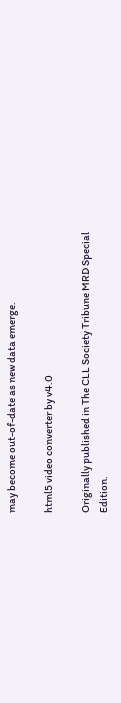may become out-of-date as new data emerge.

html5 video converter by v4.0

Originally published in The CLL Society Tribune MRD Special Edition.